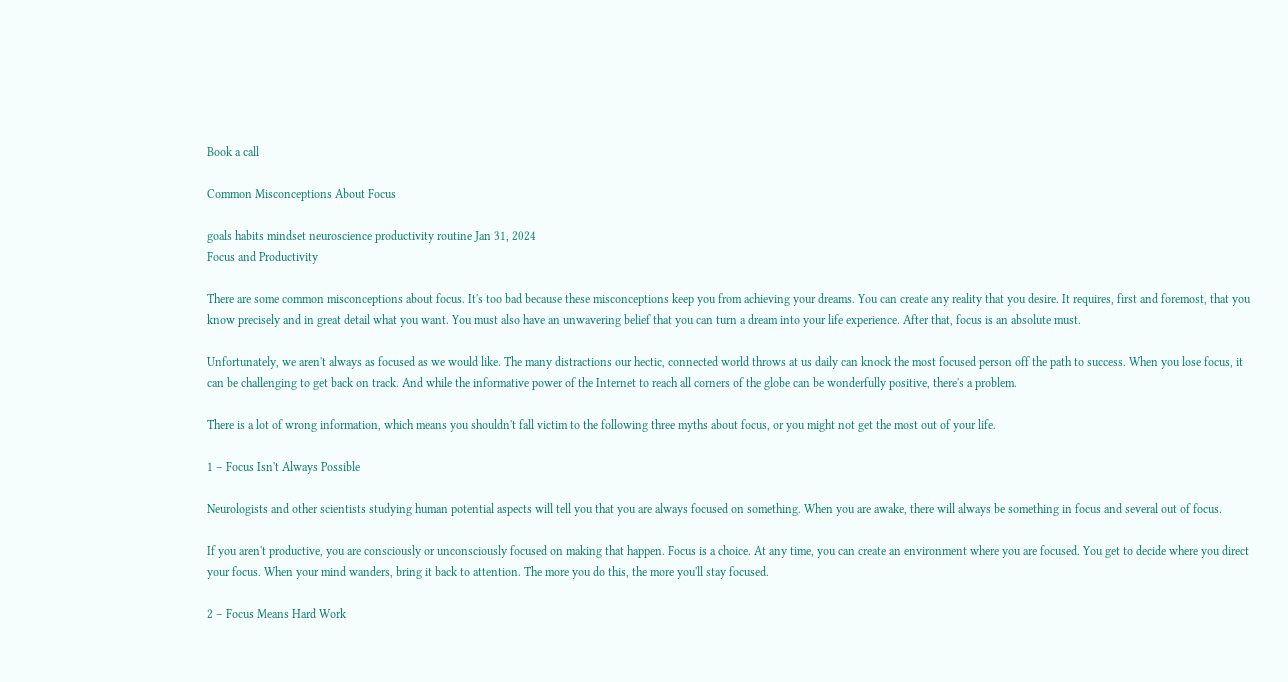Book a call

Common Misconceptions About Focus

goals habits mindset neuroscience productivity routine Jan 31, 2024
Focus and Productivity

There are some common misconceptions about focus. It's too bad because these misconceptions keep you from achieving your dreams. You can create any reality that you desire. It requires, first and foremost, that you know precisely and in great detail what you want. You must also have an unwavering belief that you can turn a dream into your life experience. After that, focus is an absolute must.

Unfortunately, we aren't always as focused as we would like. The many distractions our hectic, connected world throws at us daily can knock the most focused person off the path to success. When you lose focus, it can be challenging to get back on track. And while the informative power of the Internet to reach all corners of the globe can be wonderfully positive, there's a problem.

There is a lot of wrong information, which means you shouldn't fall victim to the following three myths about focus, or you might not get the most out of your life.

1 – Focus Isn't Always Possible

Neurologists and other scientists studying human potential aspects will tell you that you are always focused on something. When you are awake, there will always be something in focus and several out of focus.

If you aren't productive, you are consciously or unconsciously focused on making that happen. Focus is a choice. At any time, you can create an environment where you are focused. You get to decide where you direct your focus. When your mind wanders, bring it back to attention. The more you do this, the more you'll stay focused.

2 – Focus Means Hard Work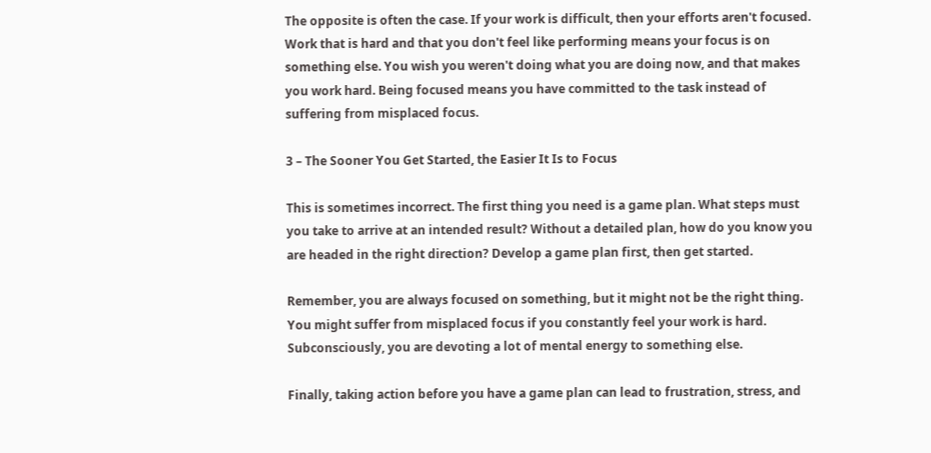The opposite is often the case. If your work is difficult, then your efforts aren't focused. Work that is hard and that you don't feel like performing means your focus is on something else. You wish you weren't doing what you are doing now, and that makes you work hard. Being focused means you have committed to the task instead of suffering from misplaced focus.

3 – The Sooner You Get Started, the Easier It Is to Focus

This is sometimes incorrect. The first thing you need is a game plan. What steps must you take to arrive at an intended result? Without a detailed plan, how do you know you are headed in the right direction? Develop a game plan first, then get started.

Remember, you are always focused on something, but it might not be the right thing. You might suffer from misplaced focus if you constantly feel your work is hard. Subconsciously, you are devoting a lot of mental energy to something else.

Finally, taking action before you have a game plan can lead to frustration, stress, and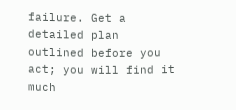failure. Get a detailed plan outlined before you act; you will find it much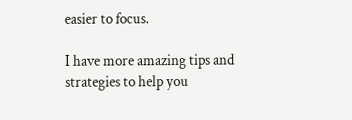easier to focus.

I have more amazing tips and strategies to help you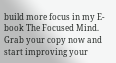build more focus in my E-book The Focused Mind. Grab your copy now and start improving your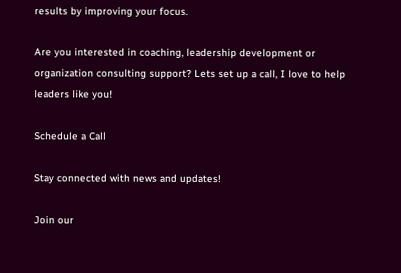results by improving your focus.

Are you interested in coaching, leadership development or organization consulting support? Lets set up a call, I love to help leaders like you!

Schedule a Call

Stay connected with news and updates!

Join our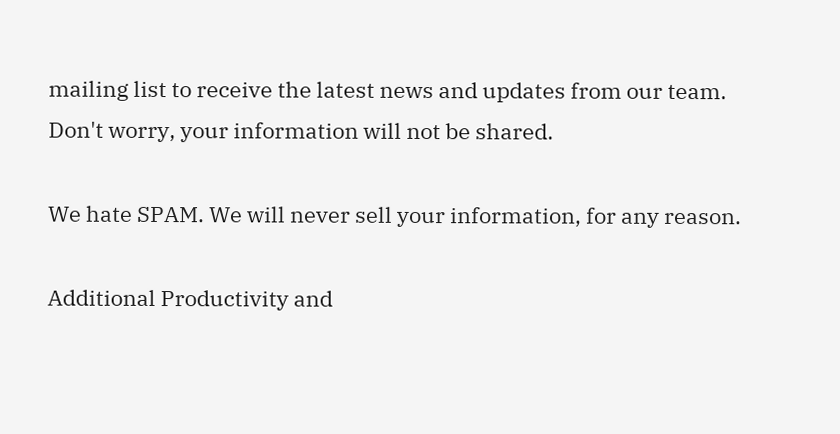mailing list to receive the latest news and updates from our team.
Don't worry, your information will not be shared.

We hate SPAM. We will never sell your information, for any reason.

Additional Productivity and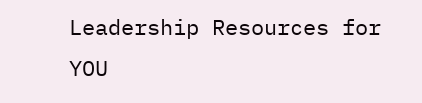Leadership Resources for YOU